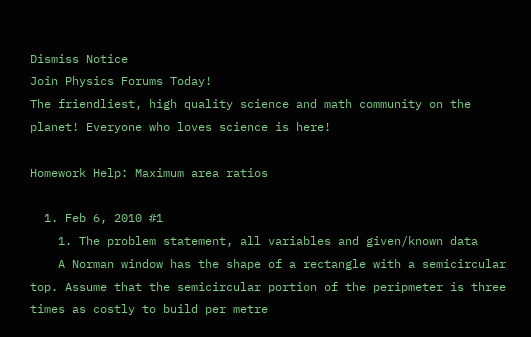Dismiss Notice
Join Physics Forums Today!
The friendliest, high quality science and math community on the planet! Everyone who loves science is here!

Homework Help: Maximum area ratios

  1. Feb 6, 2010 #1
    1. The problem statement, all variables and given/known data
    A Norman window has the shape of a rectangle with a semicircular top. Assume that the semicircular portion of the peripmeter is three times as costly to build per metre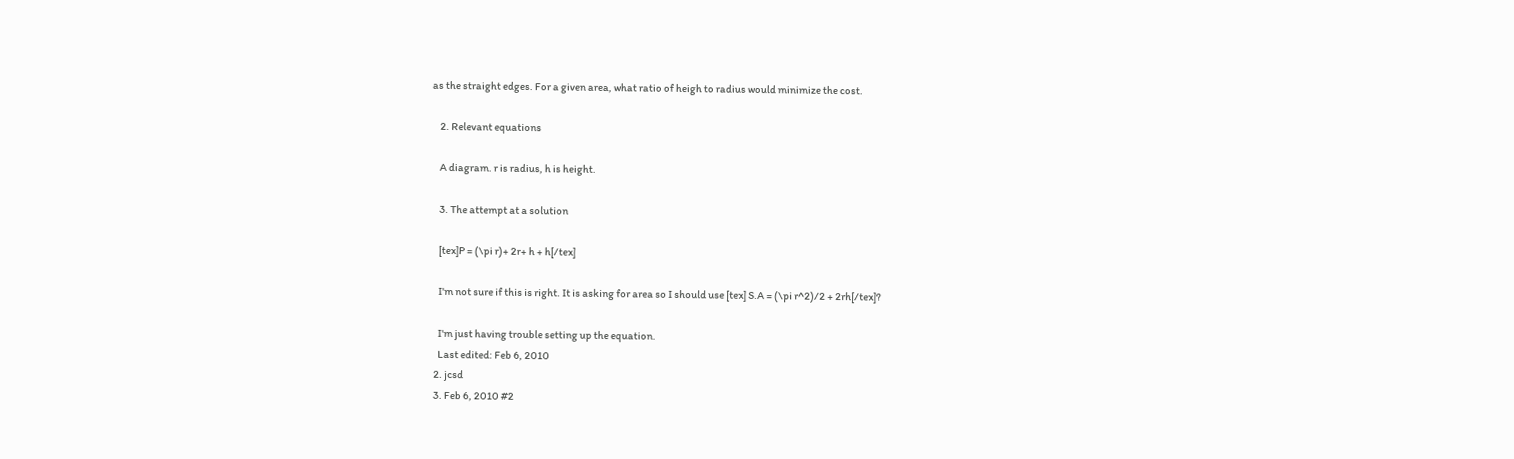as the straight edges. For a given area, what ratio of heigh to radius would minimize the cost.

    2. Relevant equations

    A diagram. r is radius, h is height.

    3. The attempt at a solution

    [tex]P = (\pi r)+ 2r+ h + h[/tex]

    I'm not sure if this is right. It is asking for area so I should use [tex] S.A = (\pi r^2)/2 + 2rh[/tex]?

    I'm just having trouble setting up the equation.
    Last edited: Feb 6, 2010
  2. jcsd
  3. Feb 6, 2010 #2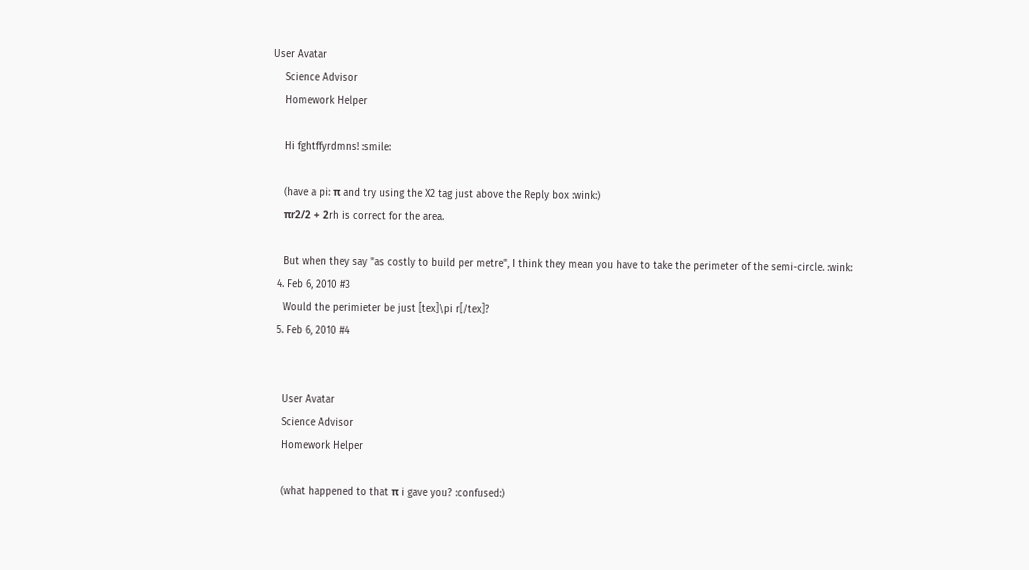User Avatar
    Science Advisor
    Homework Helper

    Hi fghtffyrdmns! :smile:

    (have a pi: π and try using the X2 tag just above the Reply box :wink:)
    πr2/2 + 2rh is correct for the area.

    But when they say "as costly to build per metre", I think they mean you have to take the perimeter of the semi-circle. :wink:
  4. Feb 6, 2010 #3
    Would the perimieter be just [tex]\pi r[/tex]?
  5. Feb 6, 2010 #4


    User Avatar
    Science Advisor
    Homework Helper

    (what happened to that π i gave you? :confused:)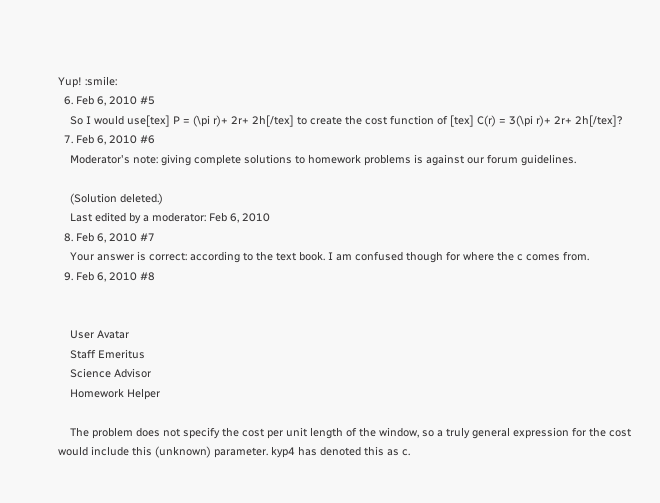Yup! :smile:
  6. Feb 6, 2010 #5
    So I would use[tex] P = (\pi r)+ 2r+ 2h[/tex] to create the cost function of [tex] C(r) = 3(\pi r)+ 2r+ 2h[/tex]?
  7. Feb 6, 2010 #6
    Moderator's note: giving complete solutions to homework problems is against our forum guidelines.

    (Solution deleted.)
    Last edited by a moderator: Feb 6, 2010
  8. Feb 6, 2010 #7
    Your answer is correct: according to the text book. I am confused though for where the c comes from.
  9. Feb 6, 2010 #8


    User Avatar
    Staff Emeritus
    Science Advisor
    Homework Helper

    The problem does not specify the cost per unit length of the window, so a truly general expression for the cost would include this (unknown) parameter. kyp4 has denoted this as c.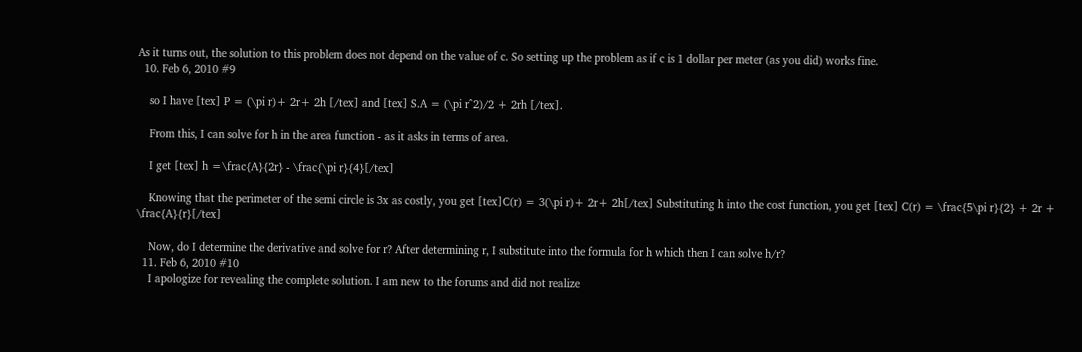As it turns out, the solution to this problem does not depend on the value of c. So setting up the problem as if c is 1 dollar per meter (as you did) works fine.
  10. Feb 6, 2010 #9

    so I have [tex] P = (\pi r)+ 2r+ 2h [/tex] and [tex] S.A = (\pi r^2)/2 + 2rh [/tex].

    From this, I can solve for h in the area function - as it asks in terms of area.

    I get [tex] h =\frac{A}{2r} - \frac{\pi r}{4}[/tex]

    Knowing that the perimeter of the semi circle is 3x as costly, you get [tex]C(r) = 3(\pi r)+ 2r+ 2h[/tex] Substituting h into the cost function, you get [tex] C(r) = \frac{5\pi r}{2} + 2r + \frac{A}{r}[/tex]

    Now, do I determine the derivative and solve for r? After determining r, I substitute into the formula for h which then I can solve h/r?
  11. Feb 6, 2010 #10
    I apologize for revealing the complete solution. I am new to the forums and did not realize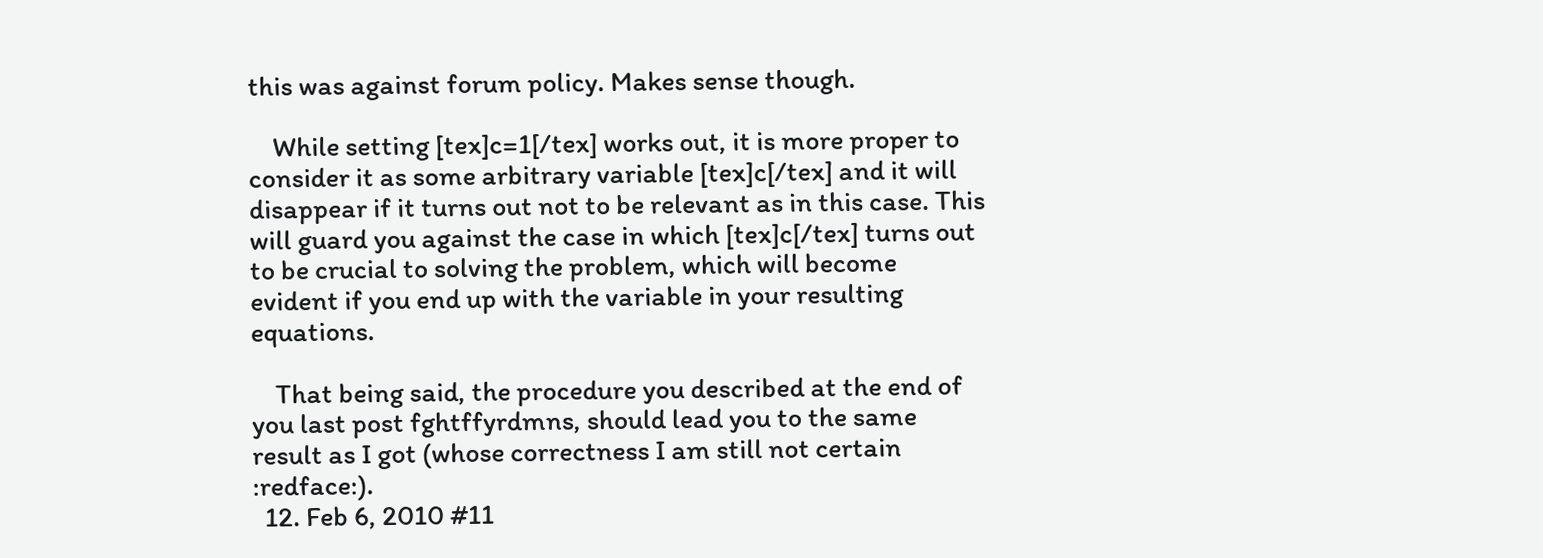this was against forum policy. Makes sense though.

    While setting [tex]c=1[/tex] works out, it is more proper to consider it as some arbitrary variable [tex]c[/tex] and it will disappear if it turns out not to be relevant as in this case. This will guard you against the case in which [tex]c[/tex] turns out to be crucial to solving the problem, which will become evident if you end up with the variable in your resulting equations.

    That being said, the procedure you described at the end of you last post fghtffyrdmns, should lead you to the same result as I got (whose correctness I am still not certain :redface:).
  12. Feb 6, 2010 #11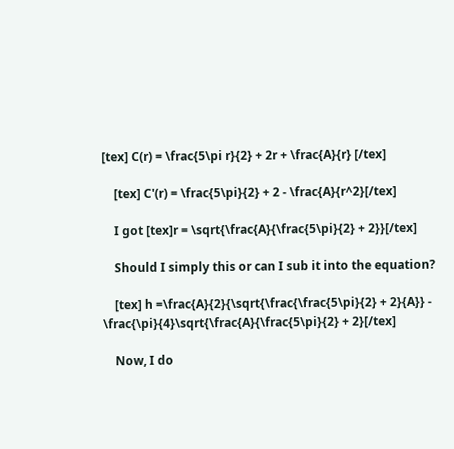[tex] C(r) = \frac{5\pi r}{2} + 2r + \frac{A}{r} [/tex]

    [tex] C'(r) = \frac{5\pi}{2} + 2 - \frac{A}{r^2}[/tex]

    I got [tex]r = \sqrt{\frac{A}{\frac{5\pi}{2} + 2}}[/tex]

    Should I simply this or can I sub it into the equation?

    [tex] h =\frac{A}{2}{\sqrt{\frac{\frac{5\pi}{2} + 2}{A}} - \frac{\pi}{4}\sqrt{\frac{A}{\frac{5\pi}{2} + 2}[/tex]

    Now, I do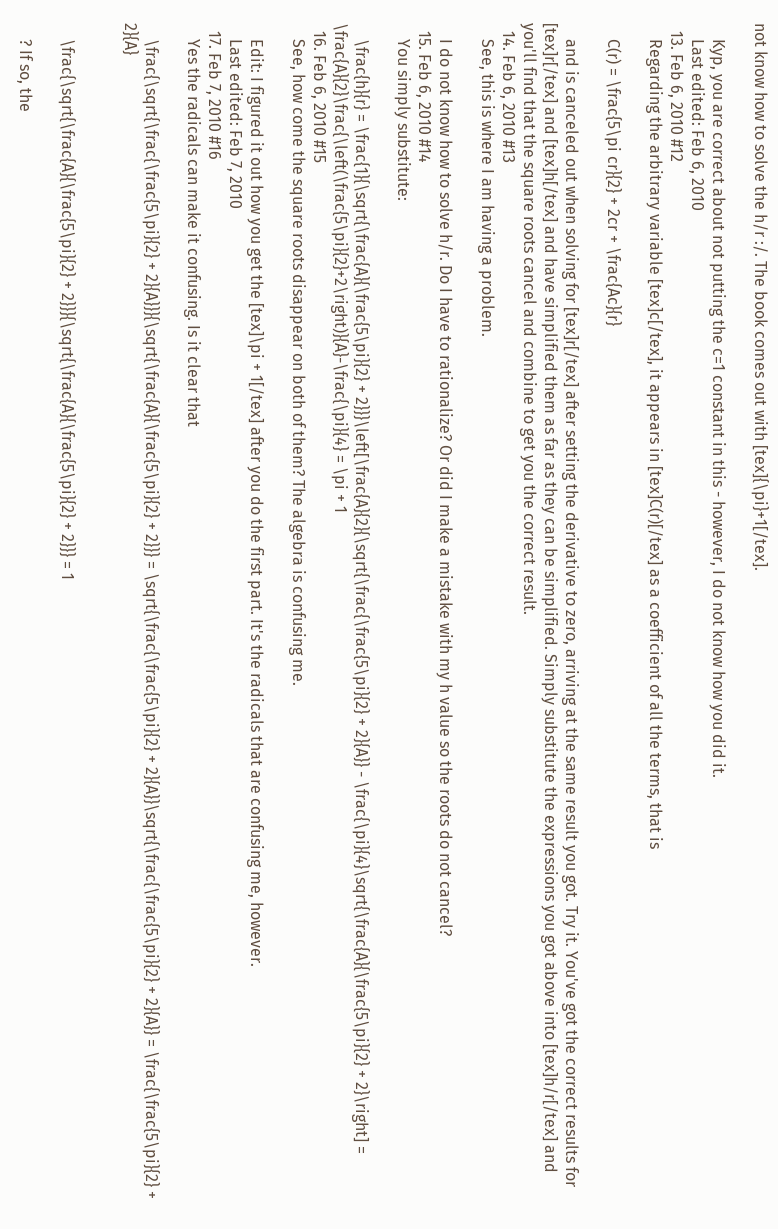not know how to solve the h/r :/. The book comes out with [tex]{\pi}+1[/tex].

    Kyp, you are correct about not putting the c=1 constant in this - however, I do not know how you did it.
    Last edited: Feb 6, 2010
  13. Feb 6, 2010 #12
    Regarding the arbitrary variable [tex]c[/tex], it appears in [tex]C(r)[/tex] as a coefficient of all the terms, that is

    C(r) = \frac{5\pi cr}{2} + 2cr + \frac{Ac}{r}

    and is canceled out when solving for [tex]r[/tex] after setting the derivative to zero, arriving at the same result you got. Try it. You've got the correct results for [tex]r[/tex] and [tex]h[/tex] and have simplified them as far as they can be simplified. Simply substitute the expressions you got above into [tex]h/r[/tex] and you'll find that the square roots cancel and combine to get you the correct result.
  14. Feb 6, 2010 #13
    See, this is where I am having a problem.

    I do not know how to solve h/r. Do I have to rationalize? Or did I make a mistake with my h value so the roots do not cancel?
  15. Feb 6, 2010 #14
    You simply substitute:

    \frac{h}{r} = \frac{1}{\sqrt{\frac{A}{\frac{5\pi}{2} + 2}}}\left[\frac{A}{2}{\sqrt{\frac{\frac{5\pi}{2} + 2}{A}} - \frac{\pi}{4}\sqrt{\frac{A}{\frac{5\pi}{2} + 2}\right] = \frac{A}{2}\frac{\left(\frac{5\pi}{2}+2\right)}{A}-\frac{\pi}{4} = \pi + 1
  16. Feb 6, 2010 #15
    See, how come the square roots disappear on both of them? The algebra is confusing me.

    Edit: I figured it out how you get the [tex]\pi + 1[/tex] after you do the first part. It's the radicals that are confusing me, however.
    Last edited: Feb 7, 2010
  17. Feb 7, 2010 #16
    Yes the radicals can make it confusing. Is it clear that

    \frac{\sqrt{\frac{\frac{5\pi}{2} + 2}{A}}}{\sqrt{\frac{A}{\frac{5\pi}{2} + 2}}} = \sqrt{\frac{\frac{5\pi}{2} + 2}{A}}\sqrt{\frac{\frac{5\pi}{2} + 2}{A}} = \frac{\frac{5\pi}{2} + 2}{A}


    \frac{\sqrt{\frac{A}{\frac{5\pi}{2} + 2}}}{\sqrt{\frac{A}{\frac{5\pi}{2} + 2}}} = 1

    ? If so, the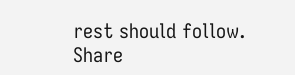rest should follow.
Share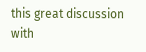this great discussion with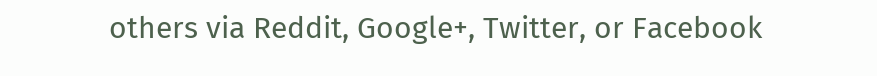others via Reddit, Google+, Twitter, or Facebook